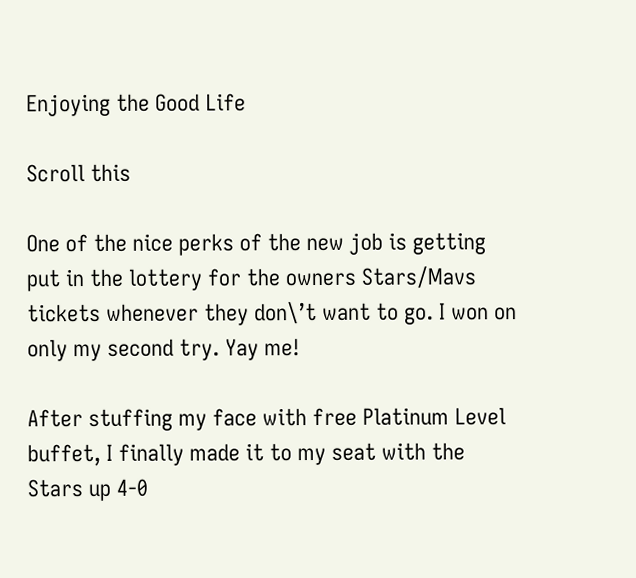Enjoying the Good Life

Scroll this

One of the nice perks of the new job is getting put in the lottery for the owners Stars/Mavs tickets whenever they don\’t want to go. I won on only my second try. Yay me!

After stuffing my face with free Platinum Level buffet, I finally made it to my seat with the Stars up 4-0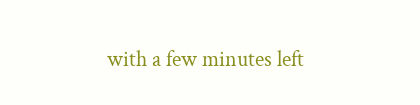with a few minutes left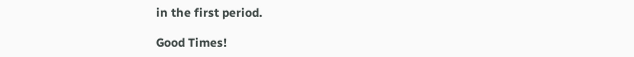in the first period.

Good Times!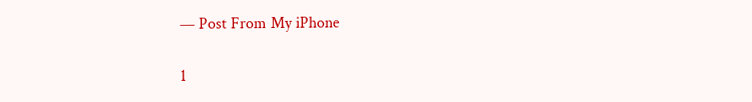— Post From My iPhone

1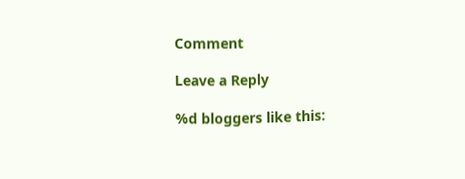Comment

Leave a Reply

%d bloggers like this: